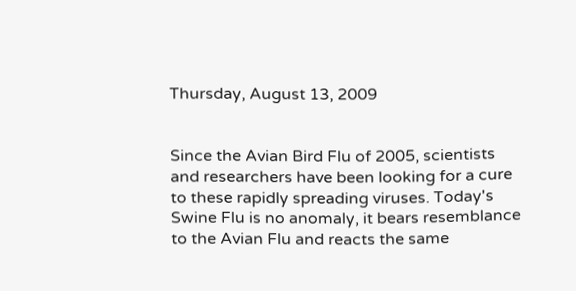Thursday, August 13, 2009


Since the Avian Bird Flu of 2005, scientists and researchers have been looking for a cure to these rapidly spreading viruses. Today's Swine Flu is no anomaly, it bears resemblance to the Avian Flu and reacts the same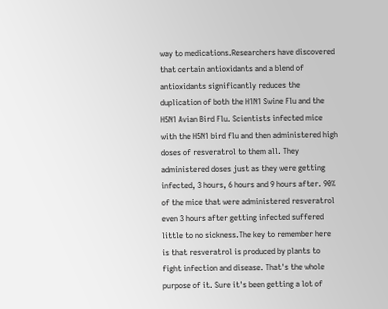way to medications.Researchers have discovered that certain antioxidants and a blend of antioxidants significantly reduces the duplication of both the H1N1 Swine Flu and the H5N1 Avian Bird Flu. Scientists infected mice with the H5N1 bird flu and then administered high doses of resveratrol to them all. They administered doses just as they were getting infected, 3 hours, 6 hours and 9 hours after. 90% of the mice that were administered resveratrol even 3 hours after getting infected suffered little to no sickness.The key to remember here is that resveratrol is produced by plants to fight infection and disease. That's the whole purpose of it. Sure it's been getting a lot of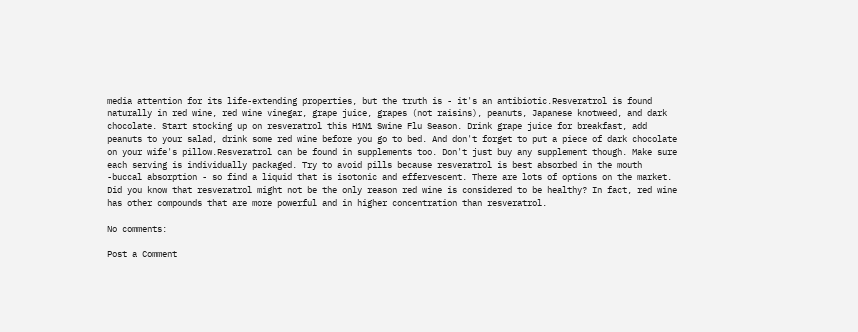media attention for its life-extending properties, but the truth is - it's an antibiotic.Resveratrol is found naturally in red wine, red wine vinegar, grape juice, grapes (not raisins), peanuts, Japanese knotweed, and dark chocolate. Start stocking up on resveratrol this H1N1 Swine Flu Season. Drink grape juice for breakfast, add peanuts to your salad, drink some red wine before you go to bed. And don't forget to put a piece of dark chocolate on your wife's pillow.Resveratrol can be found in supplements too. Don't just buy any supplement though. Make sure each serving is individually packaged. Try to avoid pills because resveratrol is best absorbed in the mouth -buccal absorption - so find a liquid that is isotonic and effervescent. There are lots of options on the market.
Did you know that resveratrol might not be the only reason red wine is considered to be healthy? In fact, red wine has other compounds that are more powerful and in higher concentration than resveratrol.

No comments:

Post a Comment